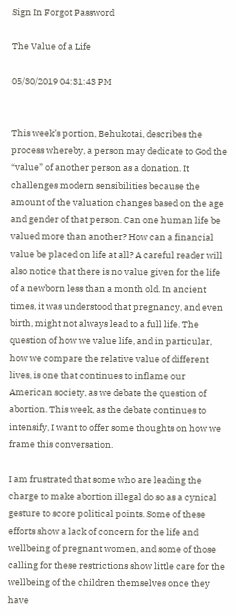Sign In Forgot Password

The Value of a Life

05/30/2019 04:31:43 PM


This week’s portion, Behukotai, describes the process whereby, a person may dedicate to God the “value” of another person as a donation. It challenges modern sensibilities because the amount of the valuation changes based on the age and gender of that person. Can one human life be valued more than another? How can a financial value be placed on life at all? A careful reader will also notice that there is no value given for the life of a newborn less than a month old. In ancient times, it was understood that pregnancy, and even birth, might not always lead to a full life. The question of how we value life, and in particular, how we compare the relative value of different lives, is one that continues to inflame our American society, as we debate the question of abortion. This week, as the debate continues to intensify, I want to offer some thoughts on how we frame this conversation.

I am frustrated that some who are leading the charge to make abortion illegal do so as a cynical gesture to score political points. Some of these efforts show a lack of concern for the life and wellbeing of pregnant women, and some of those calling for these restrictions show little care for the wellbeing of the children themselves once they have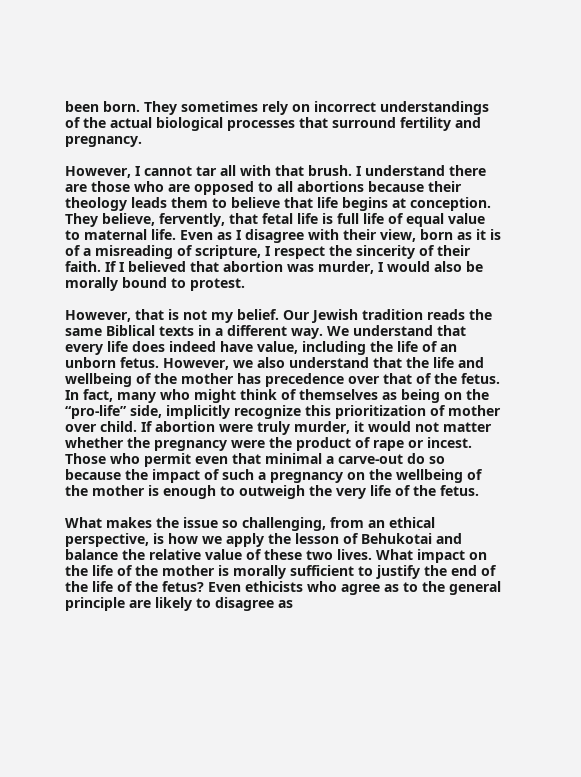been born. They sometimes rely on incorrect understandings of the actual biological processes that surround fertility and pregnancy.

However, I cannot tar all with that brush. I understand there are those who are opposed to all abortions because their theology leads them to believe that life begins at conception. They believe, fervently, that fetal life is full life of equal value to maternal life. Even as I disagree with their view, born as it is of a misreading of scripture, I respect the sincerity of their faith. If I believed that abortion was murder, I would also be morally bound to protest.

However, that is not my belief. Our Jewish tradition reads the same Biblical texts in a different way. We understand that every life does indeed have value, including the life of an unborn fetus. However, we also understand that the life and wellbeing of the mother has precedence over that of the fetus. In fact, many who might think of themselves as being on the “pro-life” side, implicitly recognize this prioritization of mother over child. If abortion were truly murder, it would not matter whether the pregnancy were the product of rape or incest. Those who permit even that minimal a carve-out do so because the impact of such a pregnancy on the wellbeing of the mother is enough to outweigh the very life of the fetus.

What makes the issue so challenging, from an ethical perspective, is how we apply the lesson of Behukotai and balance the relative value of these two lives. What impact on the life of the mother is morally sufficient to justify the end of the life of the fetus? Even ethicists who agree as to the general principle are likely to disagree as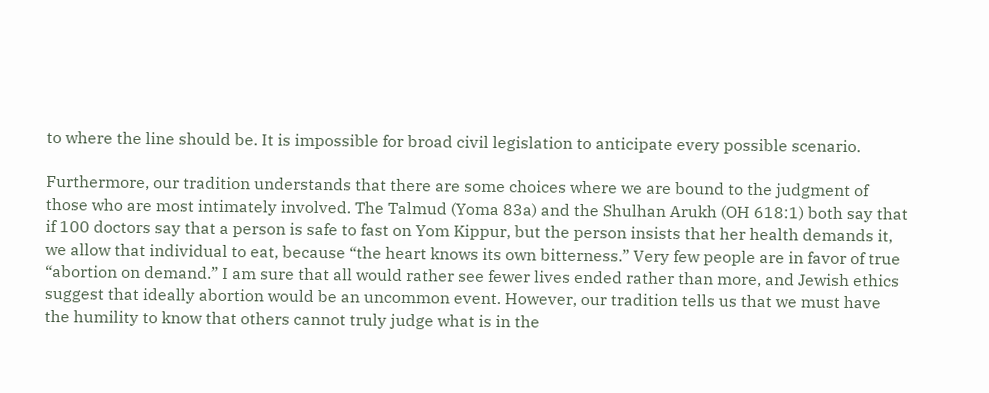to where the line should be. It is impossible for broad civil legislation to anticipate every possible scenario.

Furthermore, our tradition understands that there are some choices where we are bound to the judgment of those who are most intimately involved. The Talmud (Yoma 83a) and the Shulhan Arukh (OH 618:1) both say that if 100 doctors say that a person is safe to fast on Yom Kippur, but the person insists that her health demands it, we allow that individual to eat, because “the heart knows its own bitterness.” Very few people are in favor of true “abortion on demand.” I am sure that all would rather see fewer lives ended rather than more, and Jewish ethics suggest that ideally abortion would be an uncommon event. However, our tradition tells us that we must have the humility to know that others cannot truly judge what is in the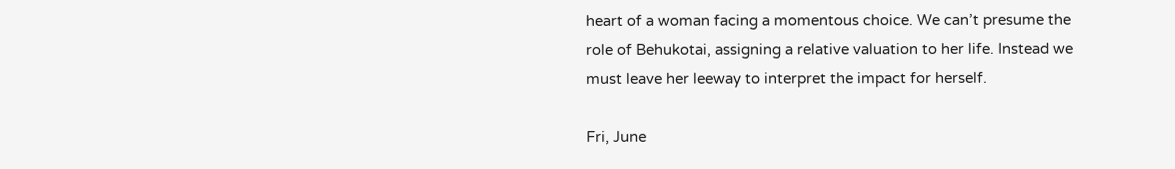heart of a woman facing a momentous choice. We can’t presume the role of Behukotai, assigning a relative valuation to her life. Instead we must leave her leeway to interpret the impact for herself.

Fri, June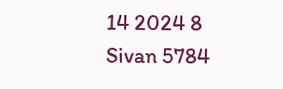14 2024 8 Sivan 5784